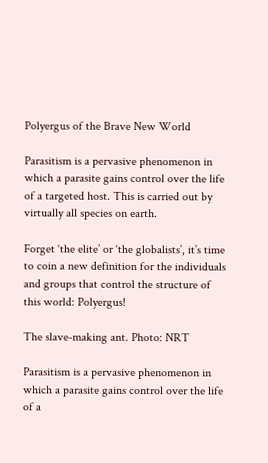Polyergus of the Brave New World

Parasitism is a pervasive phenomenon in which a parasite gains control over the life of a targeted host. This is carried out by virtually all species on earth.

Forget ‘the elite’ or ‘the globalists’, it’s time to coin a new definition for the individuals and groups that control the structure of this world: Polyergus!

The slave-making ant. Photo: NRT

Parasitism is a pervasive phenomenon in which a parasite gains control over the life of a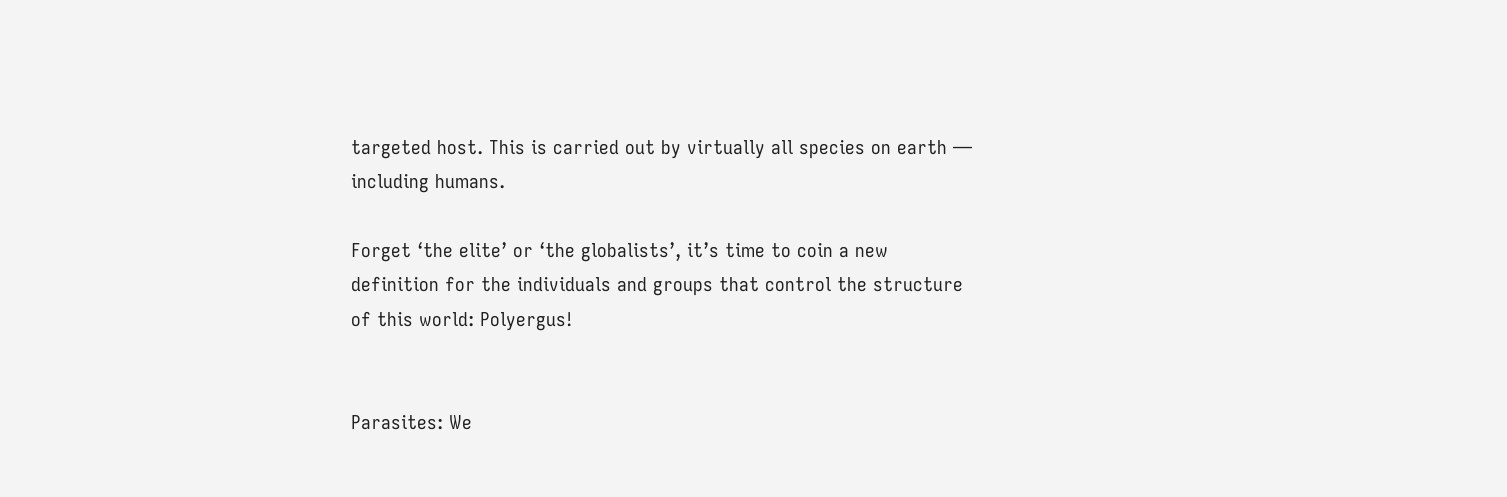targeted host. This is carried out by virtually all species on earth — including humans.

Forget ‘the elite’ or ‘the globalists’, it’s time to coin a new definition for the individuals and groups that control the structure of this world: Polyergus!


Parasites: We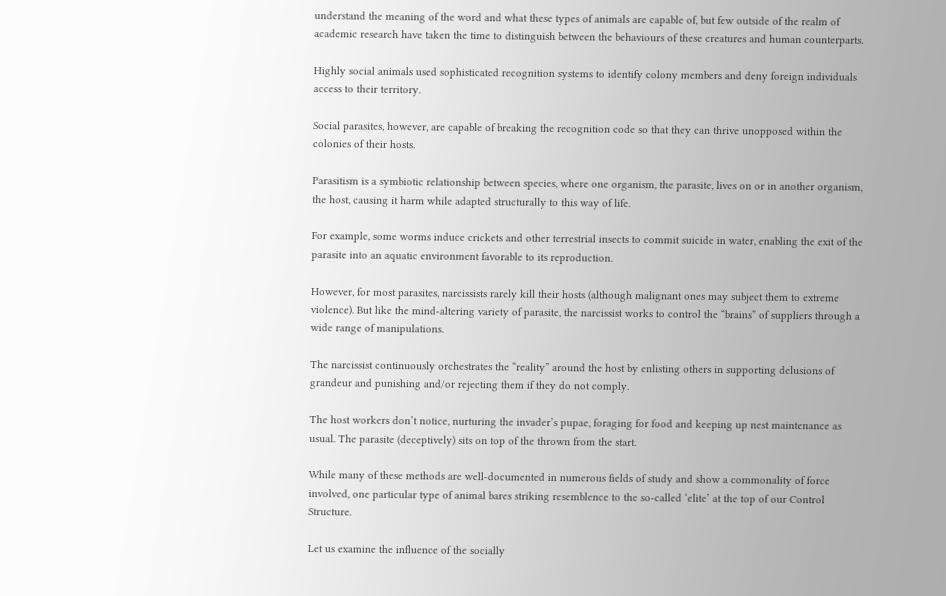understand the meaning of the word and what these types of animals are capable of, but few outside of the realm of academic research have taken the time to distinguish between the behaviours of these creatures and human counterparts.

Highly social animals used sophisticated recognition systems to identify colony members and deny foreign individuals access to their territory.

Social parasites, however, are capable of breaking the recognition code so that they can thrive unopposed within the colonies of their hosts.

Parasitism is a symbiotic relationship between species, where one organism, the parasite, lives on or in another organism, the host, causing it harm while adapted structurally to this way of life.

For example, some worms induce crickets and other terrestrial insects to commit suicide in water, enabling the exit of the parasite into an aquatic environment favorable to its reproduction.

However, for most parasites, narcissists rarely kill their hosts (although malignant ones may subject them to extreme violence). But like the mind-altering variety of parasite, the narcissist works to control the “brains” of suppliers through a wide range of manipulations.

The narcissist continuously orchestrates the “reality” around the host by enlisting others in supporting delusions of grandeur and punishing and/or rejecting them if they do not comply.

The host workers don’t notice, nurturing the invader’s pupae, foraging for food and keeping up nest maintenance as usual. The parasite (deceptively) sits on top of the thrown from the start.

While many of these methods are well-documented in numerous fields of study and show a commonality of force involved, one particular type of animal bares striking resemblence to the so-called ‘elite’ at the top of our Control Structure.

Let us examine the influence of the socially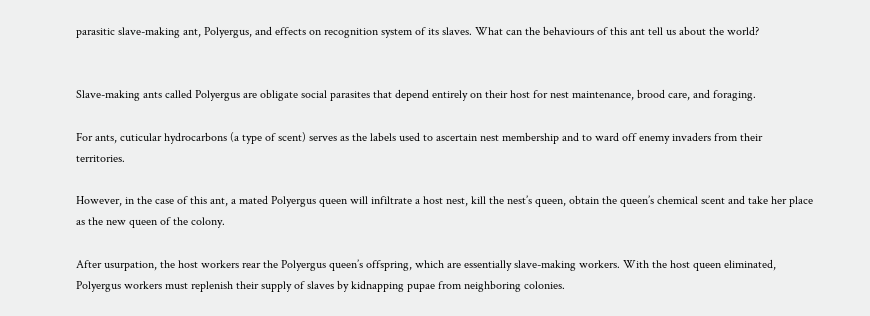parasitic slave-making ant, Polyergus, and effects on recognition system of its slaves. What can the behaviours of this ant tell us about the world?


Slave-making ants called Polyergus are obligate social parasites that depend entirely on their host for nest maintenance, brood care, and foraging.

For ants, cuticular hydrocarbons (a type of scent) serves as the labels used to ascertain nest membership and to ward off enemy invaders from their territories.

However, in the case of this ant, a mated Polyergus queen will infiltrate a host nest, kill the nest’s queen, obtain the queen’s chemical scent and take her place as the new queen of the colony.

After usurpation, the host workers rear the Polyergus queen’s offspring, which are essentially slave-making workers. With the host queen eliminated, Polyergus workers must replenish their supply of slaves by kidnapping pupae from neighboring colonies.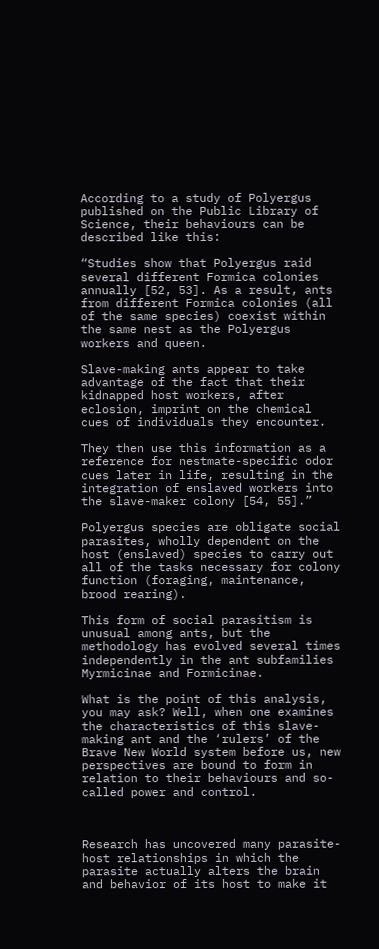According to a study of Polyergus published on the Public Library of Science, their behaviours can be described like this:

“Studies show that Polyergus raid several different Formica colonies annually [52, 53]. As a result, ants from different Formica colonies (all of the same species) coexist within the same nest as the Polyergus workers and queen.

Slave-making ants appear to take advantage of the fact that their kidnapped host workers, after eclosion, imprint on the chemical cues of individuals they encounter.

They then use this information as a reference for nestmate-specific odor cues later in life, resulting in the integration of enslaved workers into the slave-maker colony [54, 55].”

Polyergus species are obligate social parasites, wholly dependent on the host (enslaved) species to carry out all of the tasks necessary for colony function (foraging, maintenance, brood rearing).

This form of social parasitism is unusual among ants, but the methodology has evolved several times independently in the ant subfamilies Myrmicinae and Formicinae.

What is the point of this analysis, you may ask? Well, when one examines the characteristics of this slave-making ant and the ‘rulers’ of the Brave New World system before us, new perspectives are bound to form in relation to their behaviours and so-called power and control.



Research has uncovered many parasite-host relationships in which the parasite actually alters the brain and behavior of its host to make it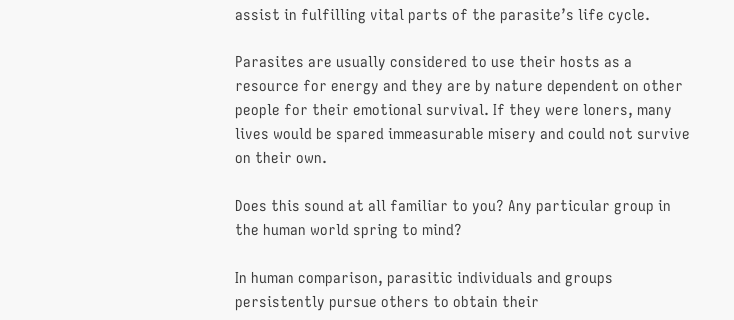assist in fulfilling vital parts of the parasite’s life cycle.

Parasites are usually considered to use their hosts as a resource for energy and they are by nature dependent on other people for their emotional survival. If they were loners, many lives would be spared immeasurable misery and could not survive on their own.

Does this sound at all familiar to you? Any particular group in the human world spring to mind?

In human comparison, parasitic individuals and groups persistently pursue others to obtain their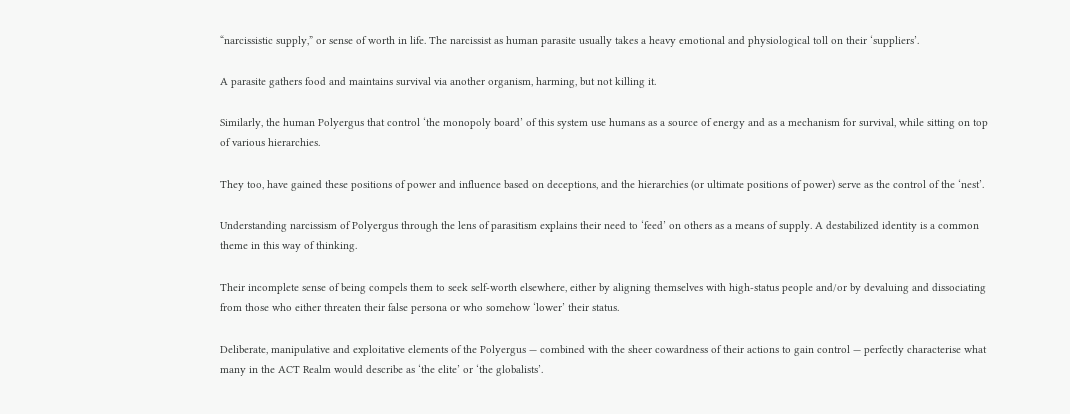“narcissistic supply,” or sense of worth in life. The narcissist as human parasite usually takes a heavy emotional and physiological toll on their ‘suppliers’.

A parasite gathers food and maintains survival via another organism, harming, but not killing it.

Similarly, the human Polyergus that control ‘the monopoly board’ of this system use humans as a source of energy and as a mechanism for survival, while sitting on top of various hierarchies.

They too, have gained these positions of power and influence based on deceptions, and the hierarchies (or ultimate positions of power) serve as the control of the ‘nest’.

Understanding narcissism of Polyergus through the lens of parasitism explains their need to ‘feed’ on others as a means of supply. A destabilized identity is a common theme in this way of thinking.

Their incomplete sense of being compels them to seek self-worth elsewhere, either by aligning themselves with high-status people and/or by devaluing and dissociating from those who either threaten their false persona or who somehow ‘lower’ their status.

Deliberate, manipulative and exploitative elements of the Polyergus — combined with the sheer cowardness of their actions to gain control — perfectly characterise what many in the ACT Realm would describe as ‘the elite’ or ‘the globalists’.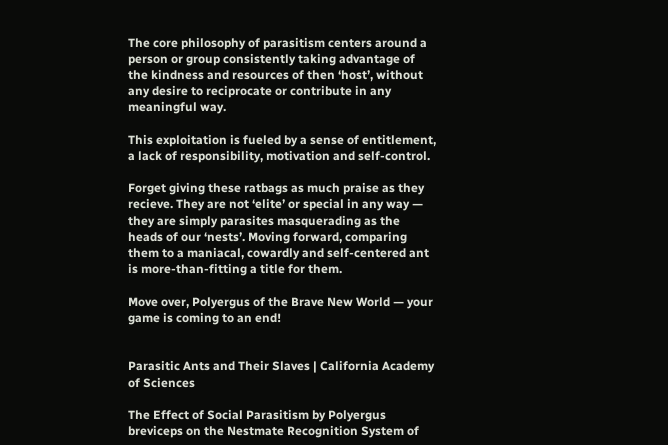The core philosophy of parasitism centers around a person or group consistently taking advantage of the kindness and resources of then ‘host’, without any desire to reciprocate or contribute in any meaningful way.

This exploitation is fueled by a sense of entitlement, a lack of responsibility, motivation and self-control.

Forget giving these ratbags as much praise as they recieve. They are not ‘elite’ or special in any way — they are simply parasites masquerading as the heads of our ‘nests’. Moving forward, comparing them to a maniacal, cowardly and self-centered ant is more-than-fitting a title for them.

Move over, Polyergus of the Brave New World — your game is coming to an end!


Parasitic Ants and Their Slaves | California Academy of Sciences

The Effect of Social Parasitism by Polyergus breviceps on the Nestmate Recognition System of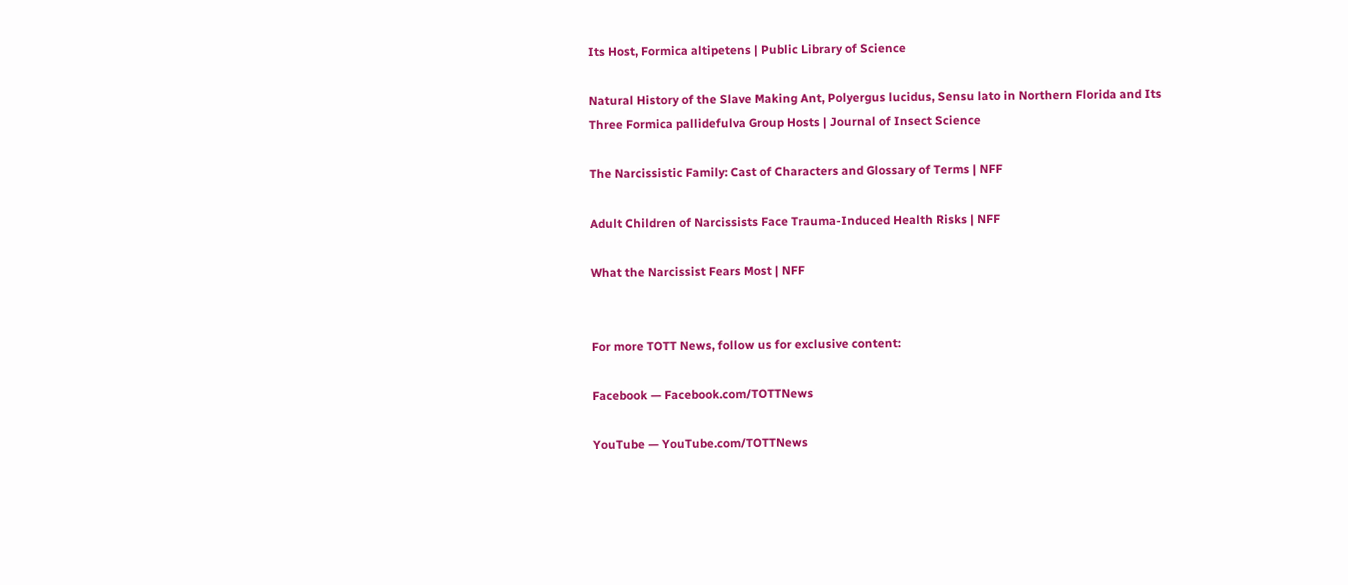Its Host, Formica altipetens | Public Library of Science

Natural History of the Slave Making Ant, Polyergus lucidus, Sensu lato in Northern Florida and Its Three Formica pallidefulva Group Hosts | Journal of Insect Science

The Narcissistic Family: Cast of Characters and Glossary of Terms | NFF

Adult Children of Narcissists Face Trauma-Induced Health Risks | NFF

What the Narcissist Fears Most | NFF


For more TOTT News, follow us for exclusive content:

Facebook — Facebook.com/TOTTNews

YouTube — YouTube.com/TOTTNews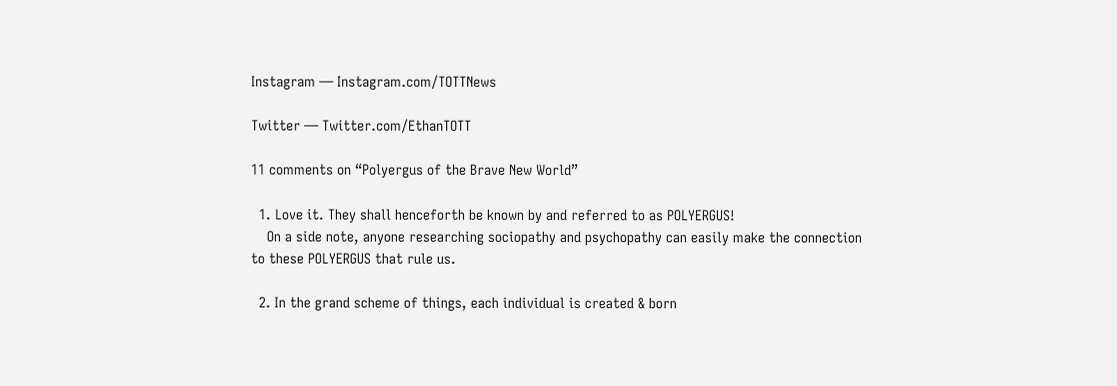Instagram — Instagram.com/TOTTNews

Twitter — Twitter.com/EthanTOTT

11 comments on “Polyergus of the Brave New World”

  1. Love it. They shall henceforth be known by and referred to as POLYERGUS!
    On a side note, anyone researching sociopathy and psychopathy can easily make the connection to these POLYERGUS that rule us.

  2. In the grand scheme of things, each individual is created & born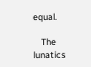equal.

    The lunatics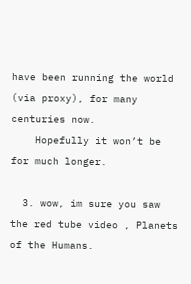have been running the world (via proxy), for many centuries now.
    Hopefully it won’t be for much longer.

  3. wow, im sure you saw the red tube video , Planets of the Humans.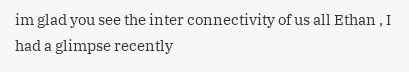im glad you see the inter connectivity of us all Ethan , I had a glimpse recently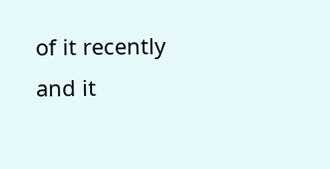of it recently and it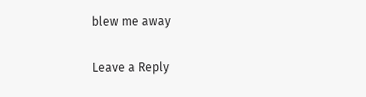blew me away

Leave a Reply